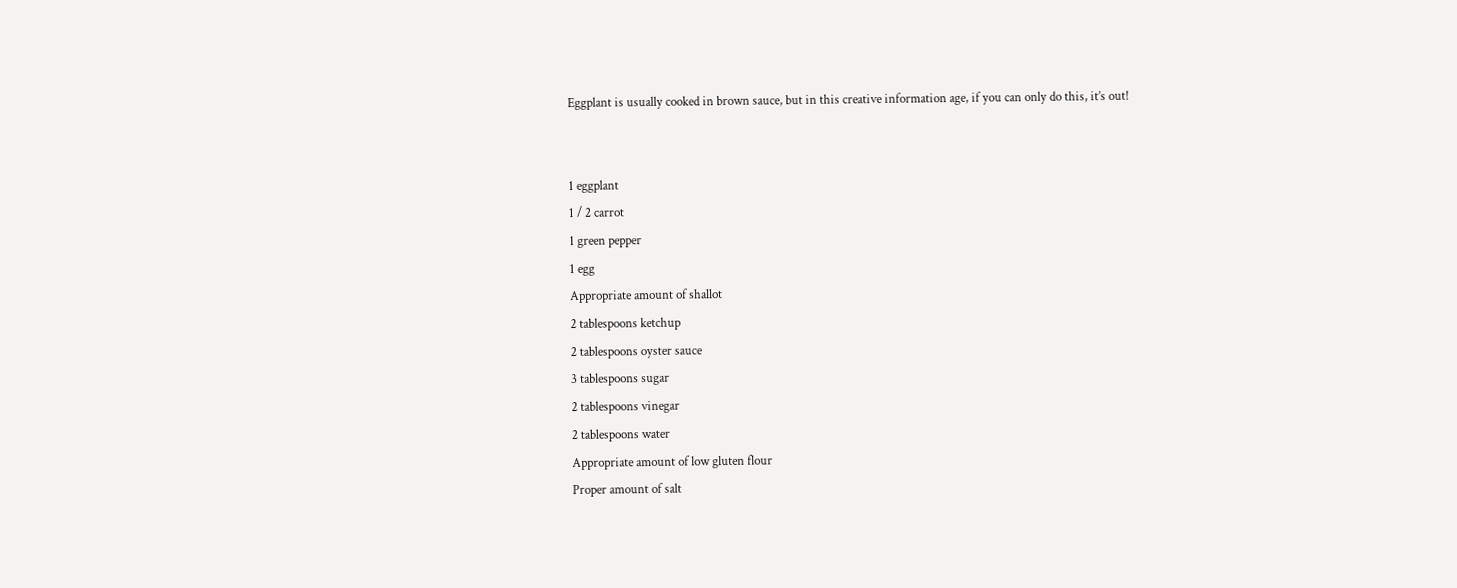Eggplant is usually cooked in brown sauce, but in this creative information age, if you can only do this, it’s out!


1 eggplant
1 / 2 carrot
1 green pepper
1 egg
Appropriate amount of shallot
2 tablespoons ketchup
2 tablespoons oyster sauce
3 tablespoons sugar
2 tablespoons vinegar
2 tablespoons water
Appropriate amount of low gluten flour
Proper amount of salt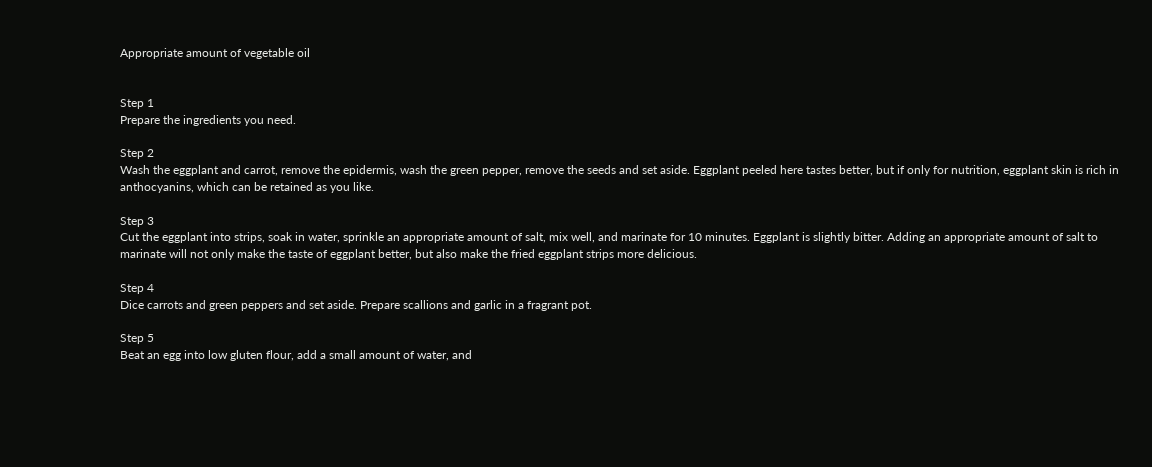Appropriate amount of vegetable oil


Step 1
Prepare the ingredients you need.

Step 2
Wash the eggplant and carrot, remove the epidermis, wash the green pepper, remove the seeds and set aside. Eggplant peeled here tastes better, but if only for nutrition, eggplant skin is rich in anthocyanins, which can be retained as you like.

Step 3
Cut the eggplant into strips, soak in water, sprinkle an appropriate amount of salt, mix well, and marinate for 10 minutes. Eggplant is slightly bitter. Adding an appropriate amount of salt to marinate will not only make the taste of eggplant better, but also make the fried eggplant strips more delicious.

Step 4
Dice carrots and green peppers and set aside. Prepare scallions and garlic in a fragrant pot.

Step 5
Beat an egg into low gluten flour, add a small amount of water, and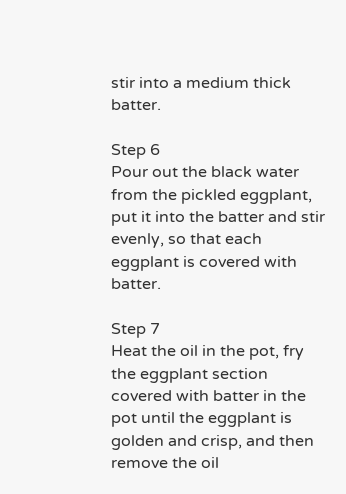stir into a medium thick batter.

Step 6
Pour out the black water from the pickled eggplant, put it into the batter and stir evenly, so that each eggplant is covered with batter.

Step 7
Heat the oil in the pot, fry the eggplant section covered with batter in the pot until the eggplant is golden and crisp, and then remove the oil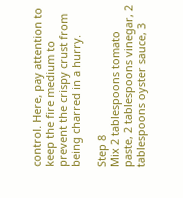control. Here, pay attention to keep the fire medium to prevent the crispy crust from being charred in a hurry.

Step 8
Mix 2 tablespoons tomato paste, 2 tablespoons vinegar, 2 tablespoons oyster sauce, 3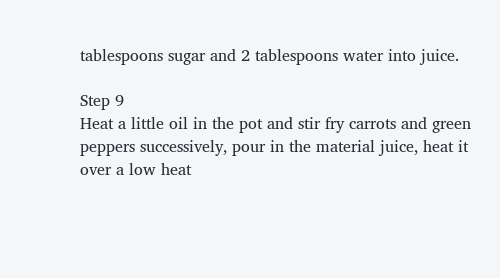tablespoons sugar and 2 tablespoons water into juice.

Step 9
Heat a little oil in the pot and stir fry carrots and green peppers successively, pour in the material juice, heat it over a low heat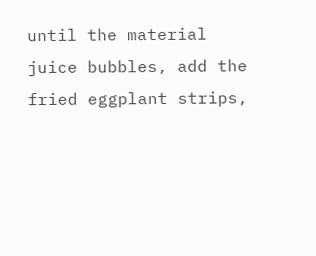until the material juice bubbles, add the fried eggplant strips,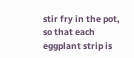stir fry in the pot, so that each eggplant strip is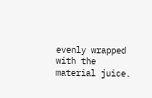evenly wrapped with the material juice.